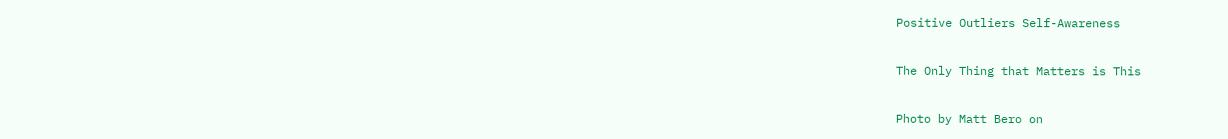Positive Outliers Self-Awareness

The Only Thing that Matters is This

Photo by Matt Bero on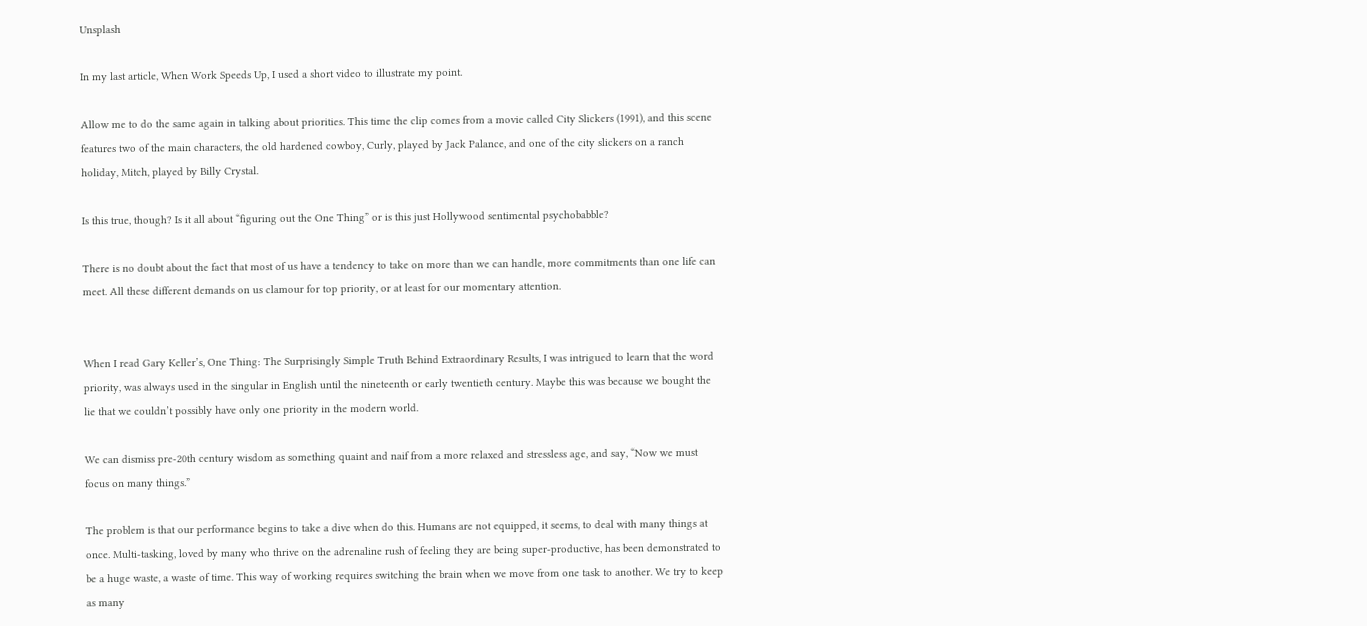Unsplash

In my last article, When Work Speeds Up, I used a short video to illustrate my point.

Allow me to do the same again in talking about priorities. This time the clip comes from a movie called City Slickers (1991), and this scene features two of the main characters, the old hardened cowboy, Curly, played by Jack Palance, and one of the city slickers on a ranch holiday, Mitch, played by Billy Crystal.

Is this true, though? Is it all about “figuring out the One Thing” or is this just Hollywood sentimental psychobabble?

There is no doubt about the fact that most of us have a tendency to take on more than we can handle, more commitments than one life can meet. All these different demands on us clamour for top priority, or at least for our momentary attention.


When I read Gary Keller’s, One Thing: The Surprisingly Simple Truth Behind Extraordinary Results, I was intrigued to learn that the word priority, was always used in the singular in English until the nineteenth or early twentieth century. Maybe this was because we bought the lie that we couldn’t possibly have only one priority in the modern world.

We can dismiss pre-20th century wisdom as something quaint and naif from a more relaxed and stressless age, and say, “Now we must focus on many things.”

The problem is that our performance begins to take a dive when do this. Humans are not equipped, it seems, to deal with many things at once. Multi-tasking, loved by many who thrive on the adrenaline rush of feeling they are being super-productive, has been demonstrated to be a huge waste, a waste of time. This way of working requires switching the brain when we move from one task to another. We try to keep as many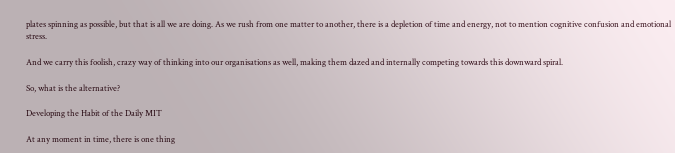plates spinning as possible, but that is all we are doing. As we rush from one matter to another, there is a depletion of time and energy, not to mention cognitive confusion and emotional stress.

And we carry this foolish, crazy way of thinking into our organisations as well, making them dazed and internally competing towards this downward spiral.

So, what is the alternative?

Developing the Habit of the Daily MIT

At any moment in time, there is one thing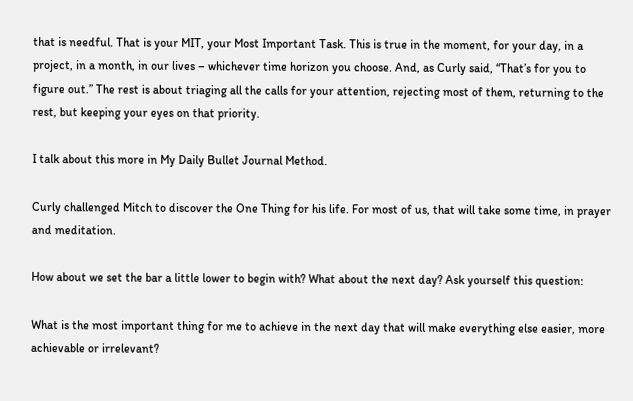that is needful. That is your MIT, your Most Important Task. This is true in the moment, for your day, in a project, in a month, in our lives – whichever time horizon you choose. And, as Curly said, “That’s for you to figure out.” The rest is about triaging all the calls for your attention, rejecting most of them, returning to the rest, but keeping your eyes on that priority.

I talk about this more in My Daily Bullet Journal Method.

Curly challenged Mitch to discover the One Thing for his life. For most of us, that will take some time, in prayer and meditation.

How about we set the bar a little lower to begin with? What about the next day? Ask yourself this question:

What is the most important thing for me to achieve in the next day that will make everything else easier, more achievable or irrelevant?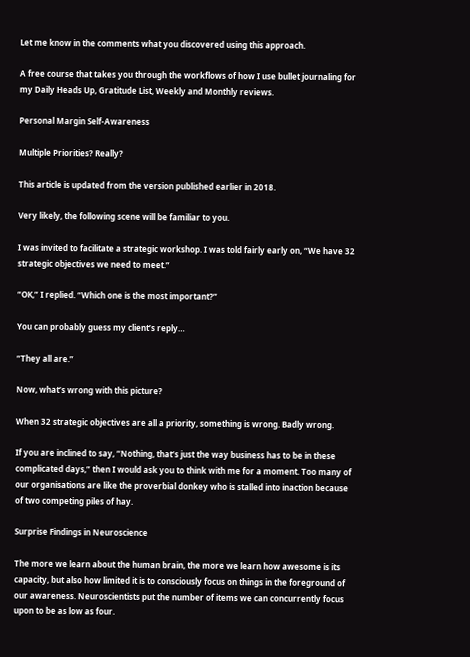Let me know in the comments what you discovered using this approach.

A free course that takes you through the workflows of how I use bullet journaling for my Daily Heads Up, Gratitude List, Weekly and Monthly reviews.

Personal Margin Self-Awareness

Multiple Priorities? Really?

This article is updated from the version published earlier in 2018.

Very likely, the following scene will be familiar to you.

I was invited to facilitate a strategic workshop. I was told fairly early on, “We have 32 strategic objectives we need to meet.”

“OK,” I replied. “Which one is the most important?”

You can probably guess my client’s reply…

“They all are.”

Now, what’s wrong with this picture?

When 32 strategic objectives are all a priority, something is wrong. Badly wrong.

If you are inclined to say, “Nothing, that’s just the way business has to be in these complicated days,” then I would ask you to think with me for a moment. Too many of our organisations are like the proverbial donkey who is stalled into inaction because of two competing piles of hay.

Surprise Findings in Neuroscience

The more we learn about the human brain, the more we learn how awesome is its capacity, but also how limited it is to consciously focus on things in the foreground of our awareness. Neuroscientists put the number of items we can concurrently focus upon to be as low as four.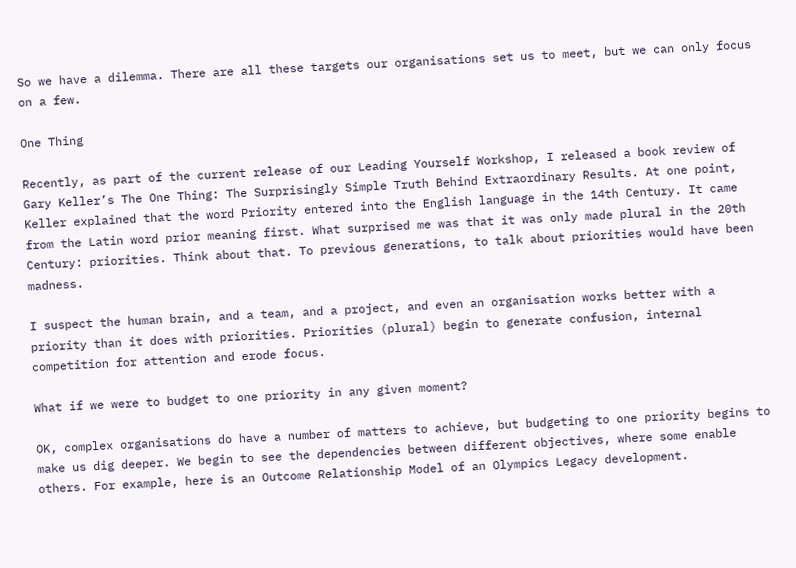So we have a dilemma. There are all these targets our organisations set us to meet, but we can only focus on a few.

One Thing

Recently, as part of the current release of our Leading Yourself Workshop, I released a book review of Gary Keller’s The One Thing: The Surprisingly Simple Truth Behind Extraordinary Results. At one point, Keller explained that the word Priority entered into the English language in the 14th Century. It came from the Latin word prior meaning first. What surprised me was that it was only made plural in the 20th Century: priorities. Think about that. To previous generations, to talk about priorities would have been madness.

I suspect the human brain, and a team, and a project, and even an organisation works better with a priority than it does with priorities. Priorities (plural) begin to generate confusion, internal competition for attention and erode focus.

What if we were to budget to one priority in any given moment?

OK, complex organisations do have a number of matters to achieve, but budgeting to one priority begins to make us dig deeper. We begin to see the dependencies between different objectives, where some enable others. For example, here is an Outcome Relationship Model of an Olympics Legacy development.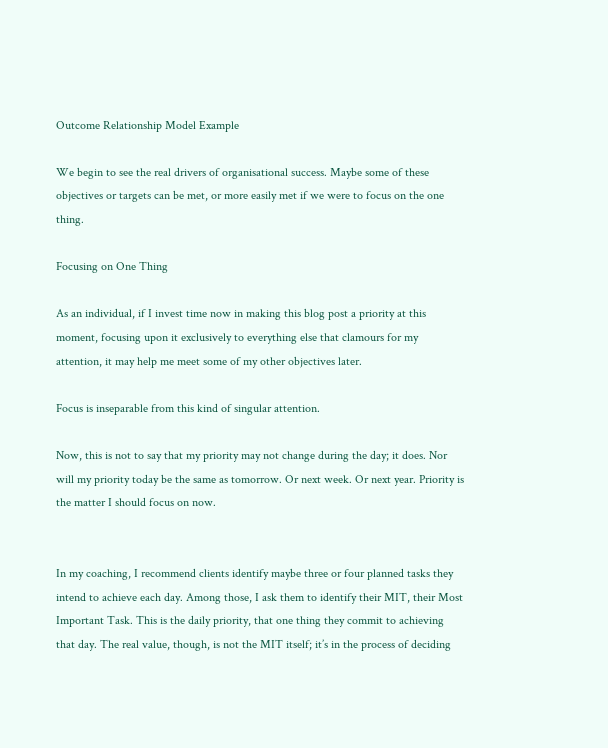Outcome Relationship Model Example

We begin to see the real drivers of organisational success. Maybe some of these objectives or targets can be met, or more easily met if we were to focus on the one thing.

Focusing on One Thing

As an individual, if I invest time now in making this blog post a priority at this moment, focusing upon it exclusively to everything else that clamours for my attention, it may help me meet some of my other objectives later.

Focus is inseparable from this kind of singular attention.

Now, this is not to say that my priority may not change during the day; it does. Nor will my priority today be the same as tomorrow. Or next week. Or next year. Priority is the matter I should focus on now.


In my coaching, I recommend clients identify maybe three or four planned tasks they intend to achieve each day. Among those, I ask them to identify their MIT, their Most Important Task. This is the daily priority, that one thing they commit to achieving that day. The real value, though, is not the MIT itself; it’s in the process of deciding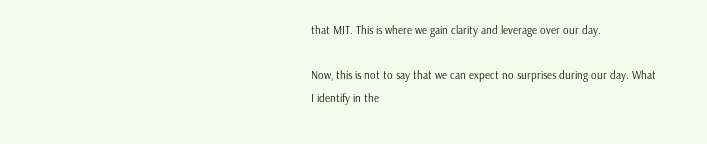that MIT. This is where we gain clarity and leverage over our day.

Now, this is not to say that we can expect no surprises during our day. What I identify in the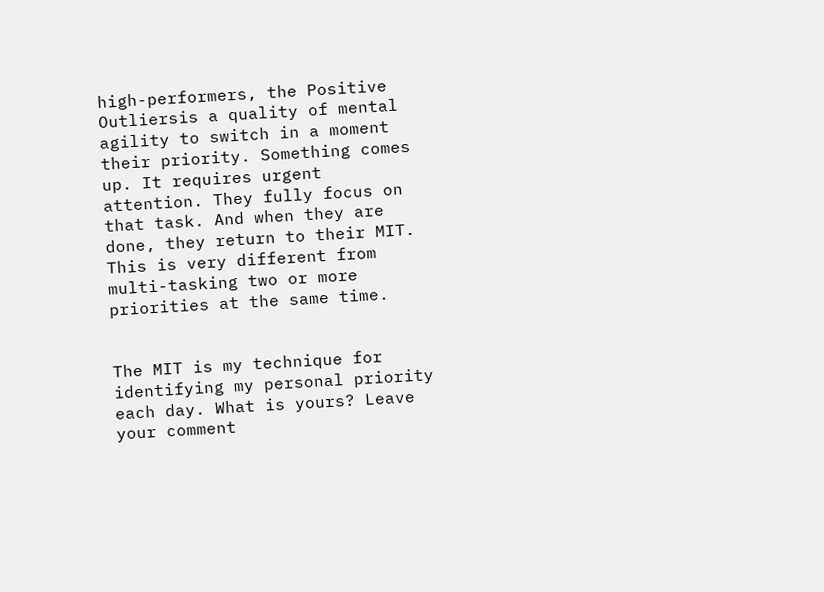high-performers, the Positive Outliersis a quality of mental agility to switch in a moment their priority. Something comes up. It requires urgent attention. They fully focus on that task. And when they are done, they return to their MIT. This is very different from multi-tasking two or more priorities at the same time.


The MIT is my technique for identifying my personal priority each day. What is yours? Leave your comment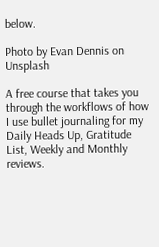below.

Photo by Evan Dennis on Unsplash

A free course that takes you through the workflows of how I use bullet journaling for my Daily Heads Up, Gratitude List, Weekly and Monthly reviews.